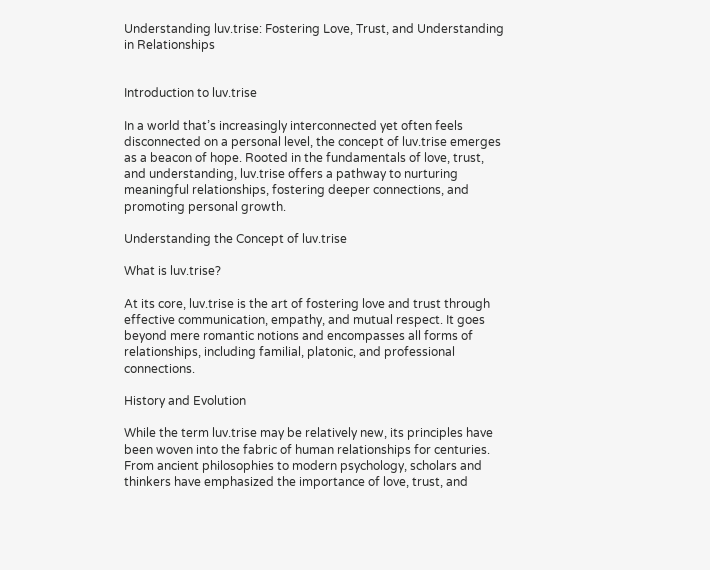Understanding luv.trise: Fostering Love, Trust, and Understanding in Relationships


Introduction to luv.trise

In a world that’s increasingly interconnected yet often feels disconnected on a personal level, the concept of luv.trise emerges as a beacon of hope. Rooted in the fundamentals of love, trust, and understanding, luv.trise offers a pathway to nurturing meaningful relationships, fostering deeper connections, and promoting personal growth.

Understanding the Concept of luv.trise

What is luv.trise?

At its core, luv.trise is the art of fostering love and trust through effective communication, empathy, and mutual respect. It goes beyond mere romantic notions and encompasses all forms of relationships, including familial, platonic, and professional connections.

History and Evolution

While the term luv.trise may be relatively new, its principles have been woven into the fabric of human relationships for centuries. From ancient philosophies to modern psychology, scholars and thinkers have emphasized the importance of love, trust, and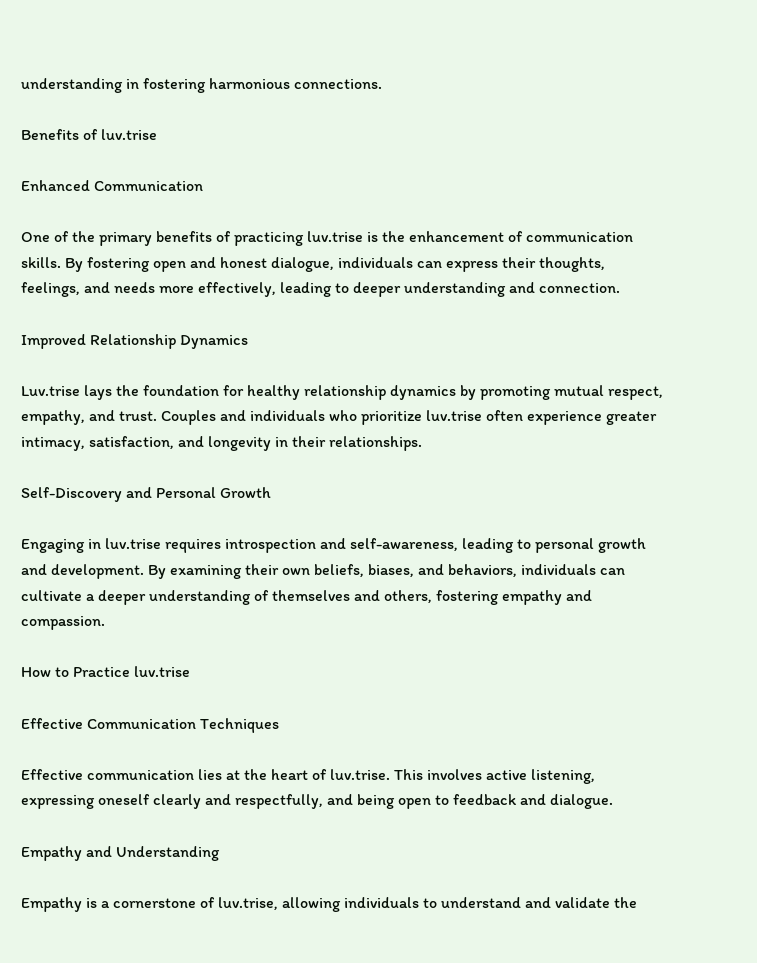understanding in fostering harmonious connections.

Benefits of luv.trise

Enhanced Communication

One of the primary benefits of practicing luv.trise is the enhancement of communication skills. By fostering open and honest dialogue, individuals can express their thoughts, feelings, and needs more effectively, leading to deeper understanding and connection.

Improved Relationship Dynamics

Luv.trise lays the foundation for healthy relationship dynamics by promoting mutual respect, empathy, and trust. Couples and individuals who prioritize luv.trise often experience greater intimacy, satisfaction, and longevity in their relationships.

Self-Discovery and Personal Growth

Engaging in luv.trise requires introspection and self-awareness, leading to personal growth and development. By examining their own beliefs, biases, and behaviors, individuals can cultivate a deeper understanding of themselves and others, fostering empathy and compassion.

How to Practice luv.trise

Effective Communication Techniques

Effective communication lies at the heart of luv.trise. This involves active listening, expressing oneself clearly and respectfully, and being open to feedback and dialogue.

Empathy and Understanding

Empathy is a cornerstone of luv.trise, allowing individuals to understand and validate the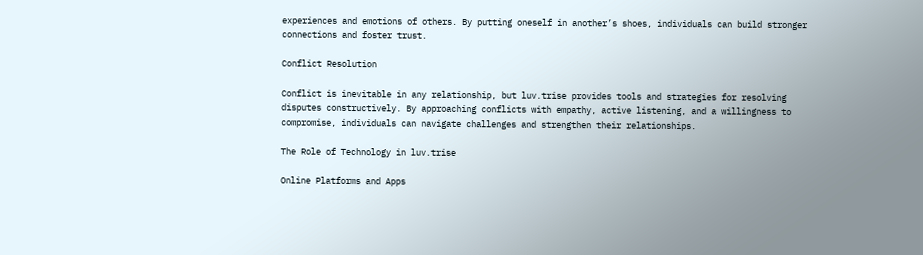experiences and emotions of others. By putting oneself in another’s shoes, individuals can build stronger connections and foster trust.

Conflict Resolution

Conflict is inevitable in any relationship, but luv.trise provides tools and strategies for resolving disputes constructively. By approaching conflicts with empathy, active listening, and a willingness to compromise, individuals can navigate challenges and strengthen their relationships.

The Role of Technology in luv.trise

Online Platforms and Apps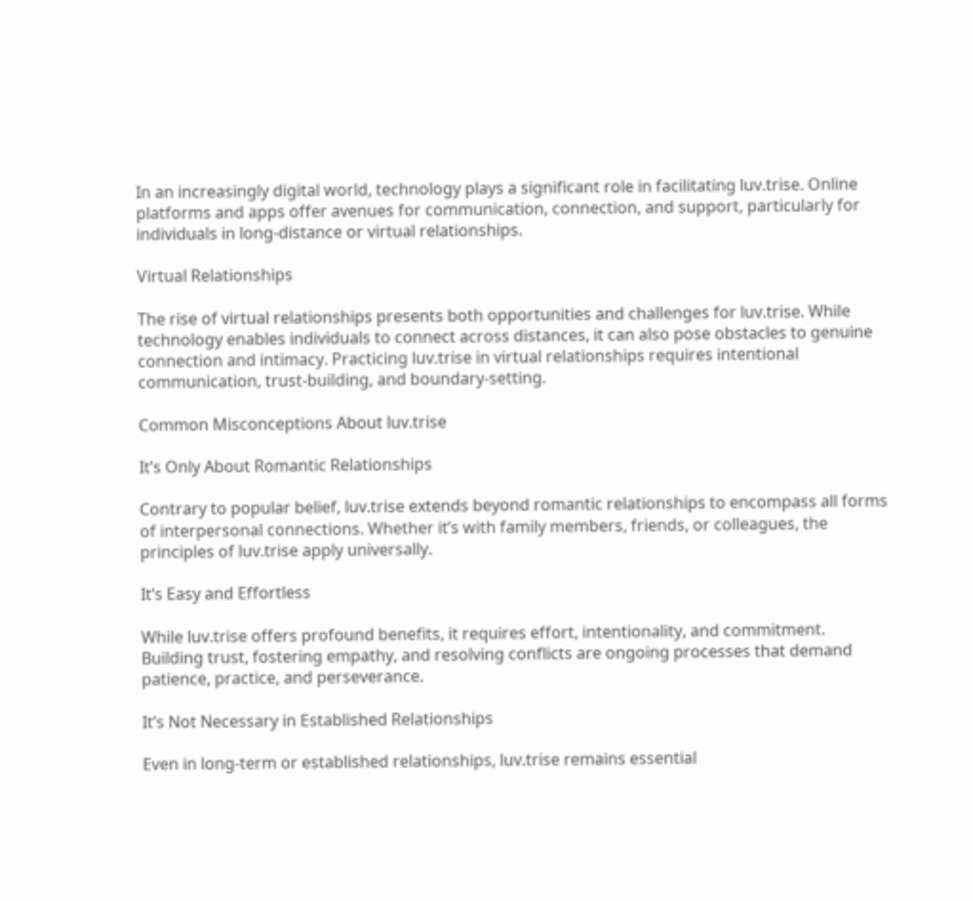In an increasingly digital world, technology plays a significant role in facilitating luv.trise. Online platforms and apps offer avenues for communication, connection, and support, particularly for individuals in long-distance or virtual relationships.

Virtual Relationships

The rise of virtual relationships presents both opportunities and challenges for luv.trise. While technology enables individuals to connect across distances, it can also pose obstacles to genuine connection and intimacy. Practicing luv.trise in virtual relationships requires intentional communication, trust-building, and boundary-setting.

Common Misconceptions About luv.trise

It’s Only About Romantic Relationships

Contrary to popular belief, luv.trise extends beyond romantic relationships to encompass all forms of interpersonal connections. Whether it’s with family members, friends, or colleagues, the principles of luv.trise apply universally.

It’s Easy and Effortless

While luv.trise offers profound benefits, it requires effort, intentionality, and commitment. Building trust, fostering empathy, and resolving conflicts are ongoing processes that demand patience, practice, and perseverance.

It’s Not Necessary in Established Relationships

Even in long-term or established relationships, luv.trise remains essential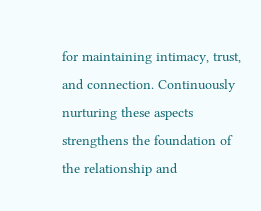for maintaining intimacy, trust, and connection. Continuously nurturing these aspects strengthens the foundation of the relationship and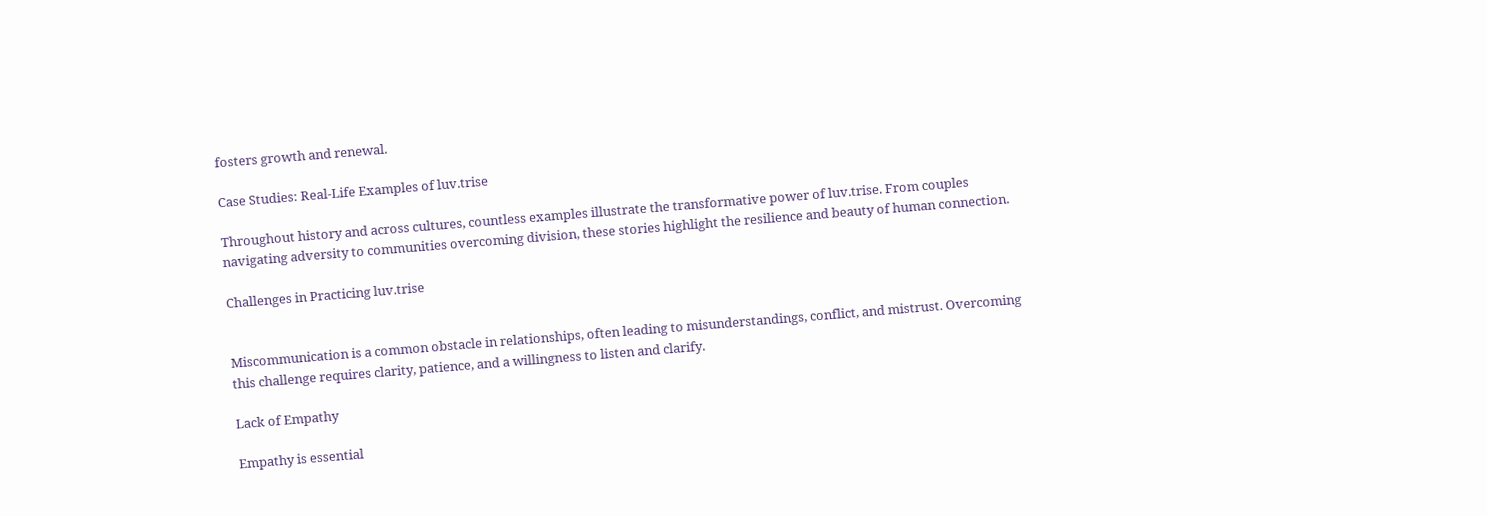fosters growth and renewal.

Case Studies: Real-Life Examples of luv.trise

Throughout history and across cultures, countless examples illustrate the transformative power of luv.trise. From couples navigating adversity to communities overcoming division, these stories highlight the resilience and beauty of human connection.

Challenges in Practicing luv.trise


Miscommunication is a common obstacle in relationships, often leading to misunderstandings, conflict, and mistrust. Overcoming this challenge requires clarity, patience, and a willingness to listen and clarify.

Lack of Empathy

Empathy is essential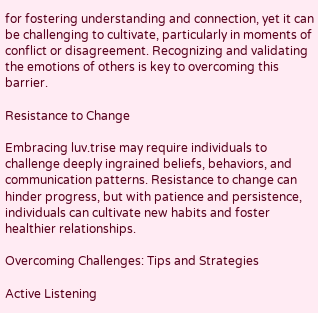for fostering understanding and connection, yet it can be challenging to cultivate, particularly in moments of conflict or disagreement. Recognizing and validating the emotions of others is key to overcoming this barrier.

Resistance to Change

Embracing luv.trise may require individuals to challenge deeply ingrained beliefs, behaviors, and communication patterns. Resistance to change can hinder progress, but with patience and persistence, individuals can cultivate new habits and foster healthier relationships.

Overcoming Challenges: Tips and Strategies

Active Listening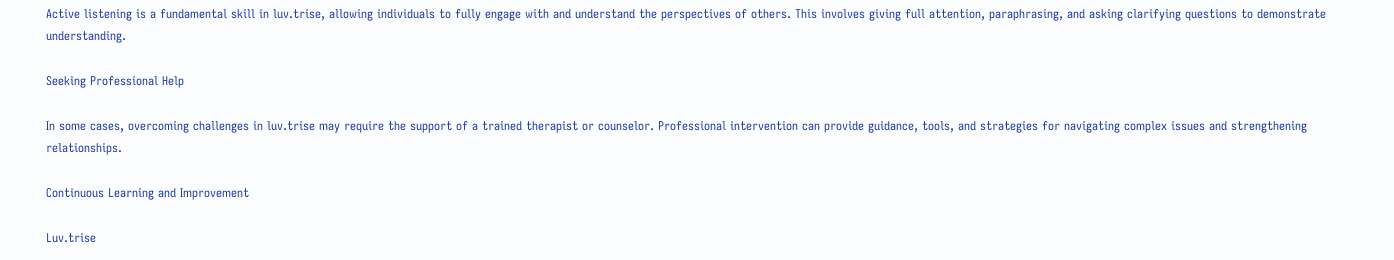Active listening is a fundamental skill in luv.trise, allowing individuals to fully engage with and understand the perspectives of others. This involves giving full attention, paraphrasing, and asking clarifying questions to demonstrate understanding.

Seeking Professional Help

In some cases, overcoming challenges in luv.trise may require the support of a trained therapist or counselor. Professional intervention can provide guidance, tools, and strategies for navigating complex issues and strengthening relationships.

Continuous Learning and Improvement

Luv.trise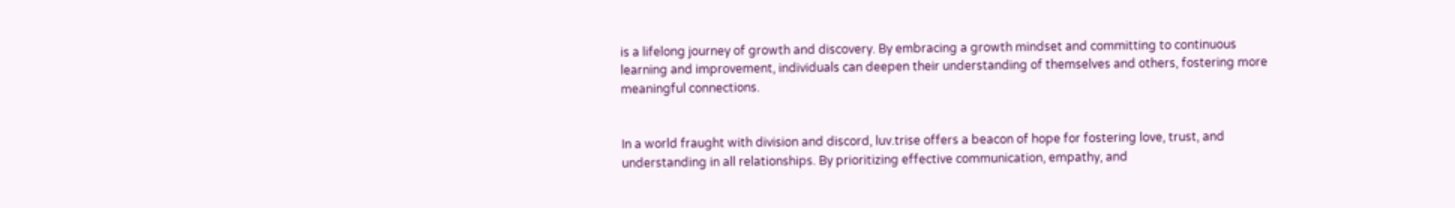is a lifelong journey of growth and discovery. By embracing a growth mindset and committing to continuous learning and improvement, individuals can deepen their understanding of themselves and others, fostering more meaningful connections.


In a world fraught with division and discord, luv.trise offers a beacon of hope for fostering love, trust, and understanding in all relationships. By prioritizing effective communication, empathy, and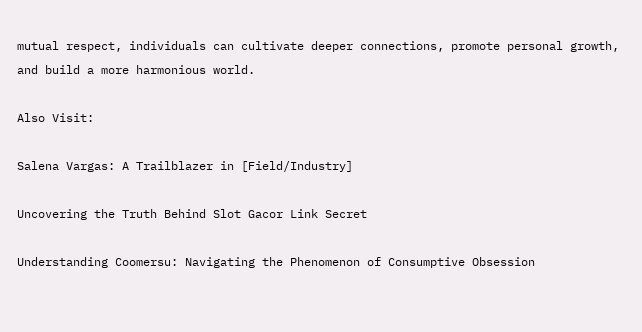mutual respect, individuals can cultivate deeper connections, promote personal growth, and build a more harmonious world.

Also Visit:

Salena Vargas: A Trailblazer in [Field/Industry]

Uncovering the Truth Behind Slot Gacor Link Secret

Understanding Coomersu: Navigating the Phenomenon of Consumptive Obsession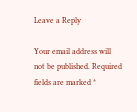Leave a Reply

Your email address will not be published. Required fields are marked *